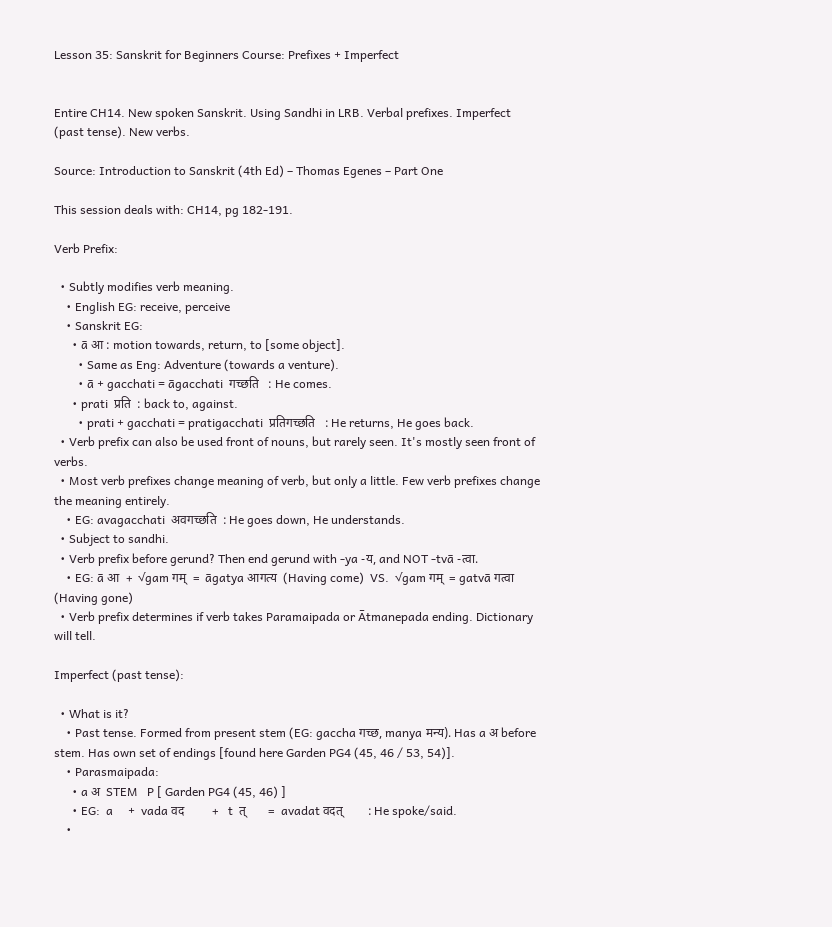Lesson 35: Sanskrit for Beginners Course: Prefixes + Imperfect


Entire CH14. New spoken Sanskrit. Using Sandhi in LRB. Verbal prefixes. Imperfect (past tense). New verbs.

Source: Introduction to Sanskrit (4th Ed) – Thomas Egenes – Part One

This session deals with: CH14, pg 182-191.

Verb Prefix:

  • Subtly modifies verb meaning.
    • English EG: receive, perceive
    • Sanskrit EG:
      • ā आ : motion towards, return, to [some object].
        • Same as Eng: Adventure (towards a venture).
        • ā + gacchati = āgacchati  गच्छति   : He comes.
      • prati  प्रति  : back to, against.
        • prati + gacchati = pratigacchati  प्रतिगच्छति   : He returns, He goes back.
  • Verb prefix can also be used front of nouns, but rarely seen. It's mostly seen front of verbs.
  • Most verb prefixes change meaning of verb, but only a little. Few verb prefixes change the meaning entirely.
    • EG: avagacchati  अवगच्छति  : He goes down, He understands.
  • Subject to sandhi.
  • Verb prefix before gerund? Then end gerund with -ya -य, and NOT -tvā -त्वा.
    • EG: ā आ  +  √gam गम्  =  āgatya आगत्य  (Having come)  VS.  √gam गम्  = gatvā गत्वा (Having gone)
  • Verb prefix determines if verb takes Paramaipada or Ātmanepada ending. Dictionary will tell.

Imperfect (past tense):

  • What is it?
    • Past tense. Formed from present stem (EG: gaccha गच्छ, manya मन्य). Has a अ before stem. Has own set of endings [found here Garden PG4 (45, 46 / 53, 54)].
    • Parasmaipada:
      • a अ  STEM   P [ Garden PG4 (45, 46) ]
      • EG:  a     +  vada वद         +   t  त्       =  avadat वदत्        : He spoke/said.
    •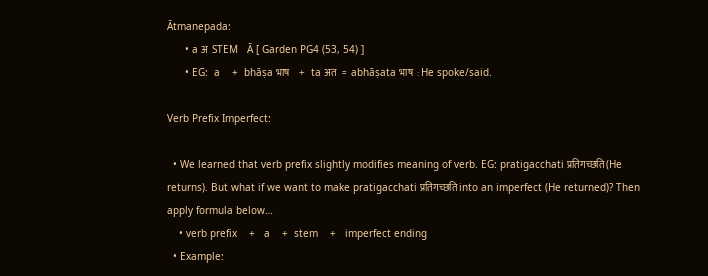Ātmanepada:
      • a अ  STEM   Ā [ Garden PG4 (53, 54) ]
      • EG:  a    +  bhāṣa भाष     +   ta अत   =  abhāṣata भाष  : He spoke/said.

Verb Prefix Imperfect:

  • We learned that verb prefix slightly modifies meaning of verb. EG: pratigacchati प्रतिगच्छति (He returns). But what if we want to make pratigacchati प्रतिगच्छति into an imperfect (He returned)? Then apply formula below…
    • verb prefix    +   a    +  stem    +   imperfect ending
  • Example: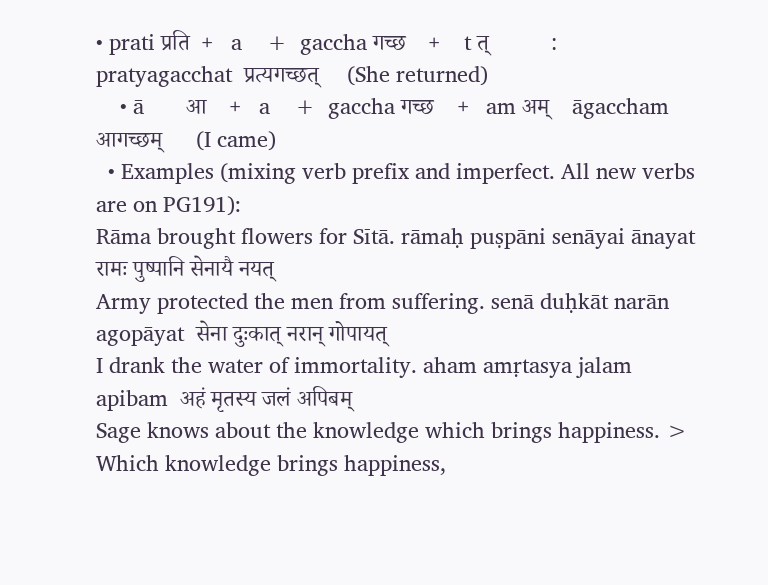• prati प्रति  +   a    +  gaccha गच्छ    +    t त्           :  pratyagacchat  प्रत्यगच्छत्     (She returned)
    • ā       आ    +   a    +  gaccha गच्छ    +   am अम्    āgaccham          आगच्छम्      (I came)
  • Examples (mixing verb prefix and imperfect. All new verbs are on PG191):
Rāma brought flowers for Sītā. rāmaḥ puṣpāni senāyai ānayat  रामः पुष्पानि सेनायै नयत्
Army protected the men from suffering. senā duḥkāt narān agopāyat  सेना दुःकात् नरान् गोपायत्
I drank the water of immortality. aham amṛtasya jalam apibam  अहं मृतस्य जलं अपिबम्
Sage knows about the knowledge which brings happiness. > Which knowledge brings happiness,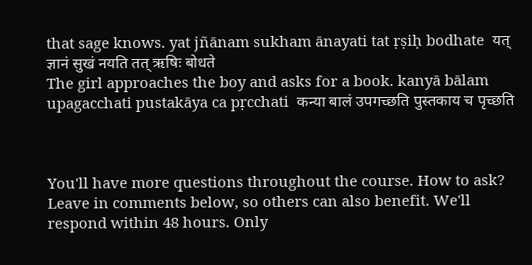that sage knows. yat jñānam sukham ānayati tat ṛṣiḥ bodhate  यत् ज्ञानं सुखं नयति तत् ऋषिः बोधते
The girl approaches the boy and asks for a book. kanyā bālam upagacchati pustakāya ca pṛcchati  कन्या बालं उपगच्छति पुस्तकाय च पृच्छति



You'll have more questions throughout the course. How to ask? Leave in comments below, so others can also benefit. We'll respond within 48 hours. Only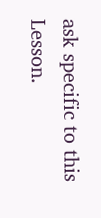ask specific to this Lesson.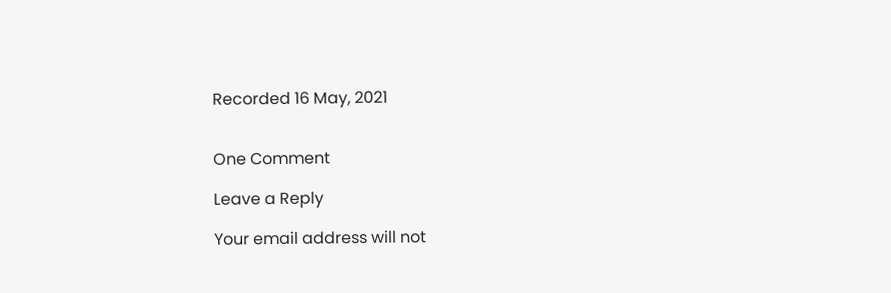Recorded 16 May, 2021


One Comment

Leave a Reply

Your email address will not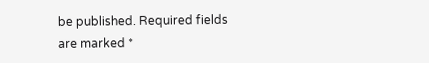be published. Required fields are marked *